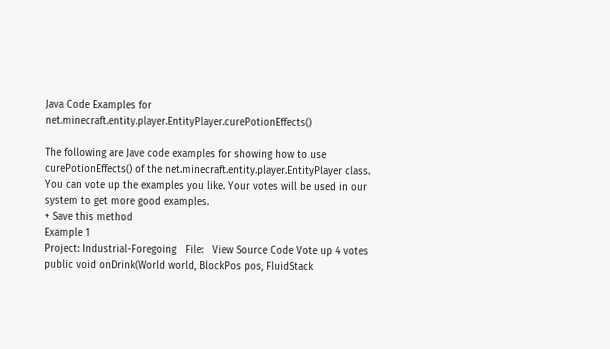Java Code Examples for net.minecraft.entity.player.EntityPlayer.curePotionEffects()

The following are Jave code examples for showing how to use curePotionEffects() of the net.minecraft.entity.player.EntityPlayer class. You can vote up the examples you like. Your votes will be used in our system to get more good examples.
+ Save this method
Example 1
Project: Industrial-Foregoing   File:   View Source Code Vote up 4 votes
public void onDrink(World world, BlockPos pos, FluidStack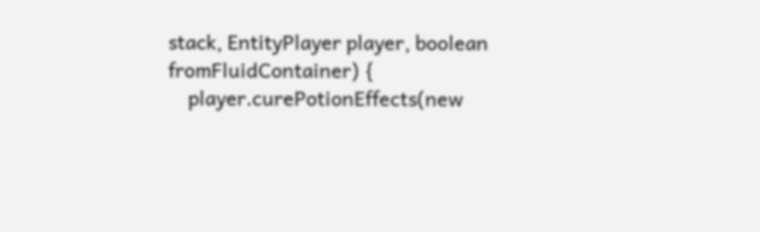stack, EntityPlayer player, boolean fromFluidContainer) {
    player.curePotionEffects(new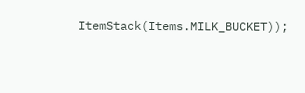ItemStack(Items.MILK_BUCKET));